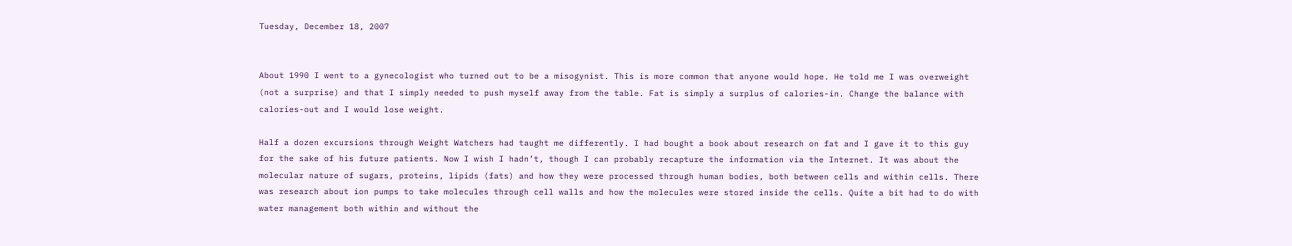Tuesday, December 18, 2007


About 1990 I went to a gynecologist who turned out to be a misogynist. This is more common that anyone would hope. He told me I was overweight (not a surprise) and that I simply needed to push myself away from the table. Fat is simply a surplus of calories-in. Change the balance with calories-out and I would lose weight.

Half a dozen excursions through Weight Watchers had taught me differently. I had bought a book about research on fat and I gave it to this guy for the sake of his future patients. Now I wish I hadn’t, though I can probably recapture the information via the Internet. It was about the molecular nature of sugars, proteins, lipids (fats) and how they were processed through human bodies, both between cells and within cells. There was research about ion pumps to take molecules through cell walls and how the molecules were stored inside the cells. Quite a bit had to do with water management both within and without the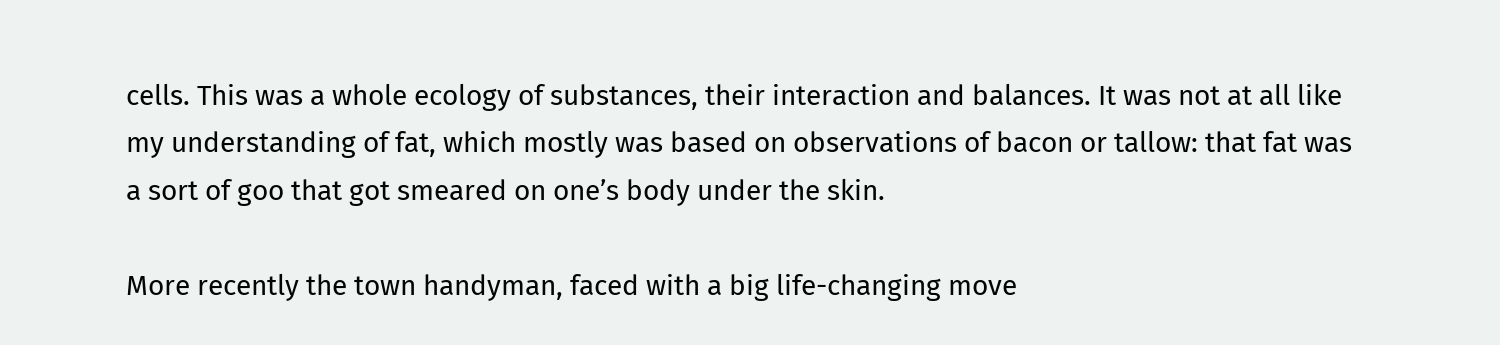cells. This was a whole ecology of substances, their interaction and balances. It was not at all like my understanding of fat, which mostly was based on observations of bacon or tallow: that fat was a sort of goo that got smeared on one’s body under the skin.

More recently the town handyman, faced with a big life-changing move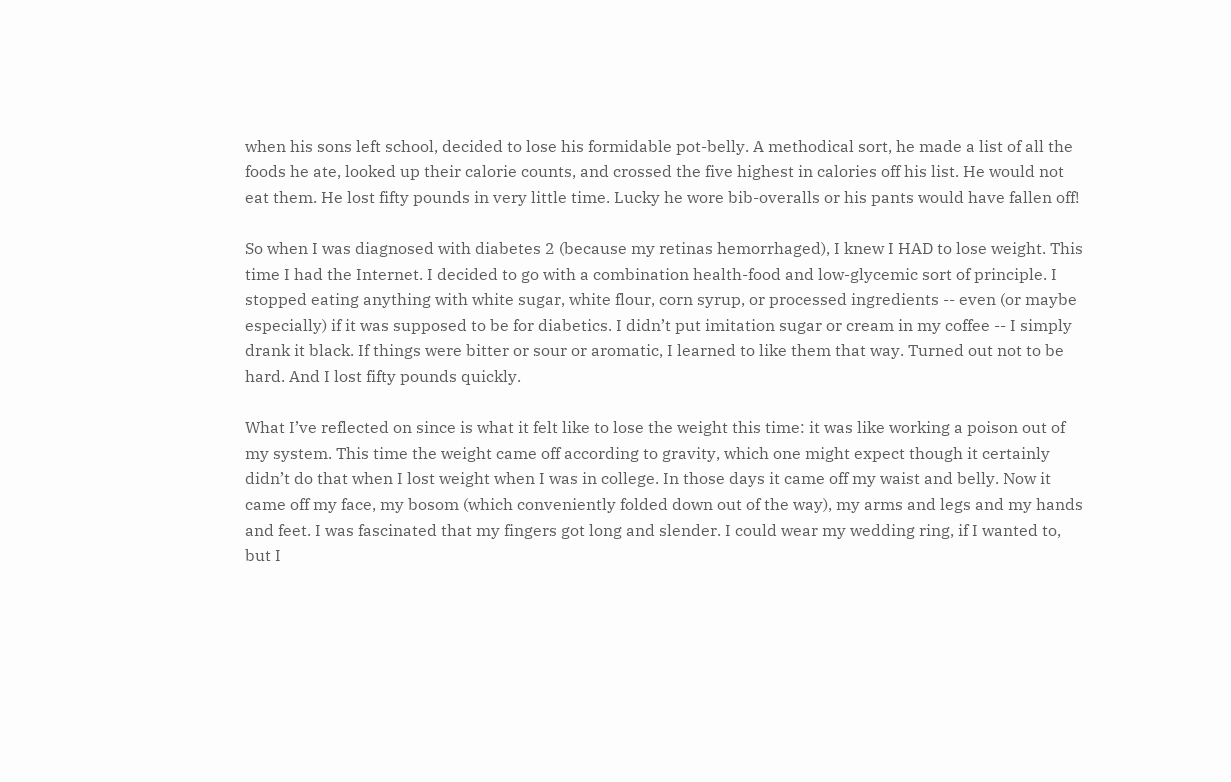when his sons left school, decided to lose his formidable pot-belly. A methodical sort, he made a list of all the foods he ate, looked up their calorie counts, and crossed the five highest in calories off his list. He would not eat them. He lost fifty pounds in very little time. Lucky he wore bib-overalls or his pants would have fallen off!

So when I was diagnosed with diabetes 2 (because my retinas hemorrhaged), I knew I HAD to lose weight. This time I had the Internet. I decided to go with a combination health-food and low-glycemic sort of principle. I stopped eating anything with white sugar, white flour, corn syrup, or processed ingredients -- even (or maybe especially) if it was supposed to be for diabetics. I didn’t put imitation sugar or cream in my coffee -- I simply drank it black. If things were bitter or sour or aromatic, I learned to like them that way. Turned out not to be hard. And I lost fifty pounds quickly.

What I’ve reflected on since is what it felt like to lose the weight this time: it was like working a poison out of my system. This time the weight came off according to gravity, which one might expect though it certainly didn’t do that when I lost weight when I was in college. In those days it came off my waist and belly. Now it came off my face, my bosom (which conveniently folded down out of the way), my arms and legs and my hands and feet. I was fascinated that my fingers got long and slender. I could wear my wedding ring, if I wanted to, but I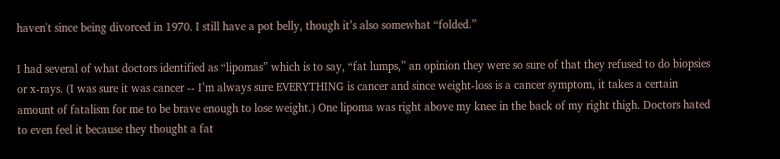haven't since being divorced in 1970. I still have a pot belly, though it’s also somewhat “folded.”

I had several of what doctors identified as “lipomas” which is to say, “fat lumps,” an opinion they were so sure of that they refused to do biopsies or x-rays. (I was sure it was cancer -- I’m always sure EVERYTHING is cancer and since weight-loss is a cancer symptom, it takes a certain amount of fatalism for me to be brave enough to lose weight.) One lipoma was right above my knee in the back of my right thigh. Doctors hated to even feel it because they thought a fat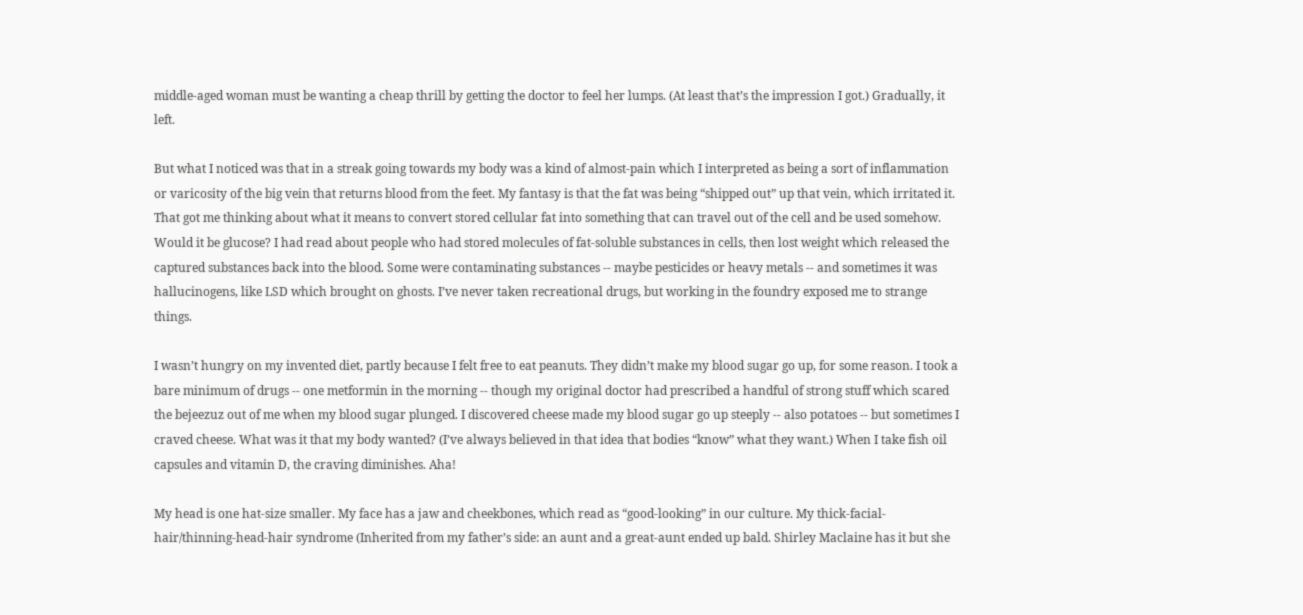middle-aged woman must be wanting a cheap thrill by getting the doctor to feel her lumps. (At least that’s the impression I got.) Gradually, it left.

But what I noticed was that in a streak going towards my body was a kind of almost-pain which I interpreted as being a sort of inflammation or varicosity of the big vein that returns blood from the feet. My fantasy is that the fat was being “shipped out” up that vein, which irritated it. That got me thinking about what it means to convert stored cellular fat into something that can travel out of the cell and be used somehow. Would it be glucose? I had read about people who had stored molecules of fat-soluble substances in cells, then lost weight which released the captured substances back into the blood. Some were contaminating substances -- maybe pesticides or heavy metals -- and sometimes it was hallucinogens, like LSD which brought on ghosts. I’ve never taken recreational drugs, but working in the foundry exposed me to strange things.

I wasn’t hungry on my invented diet, partly because I felt free to eat peanuts. They didn’t make my blood sugar go up, for some reason. I took a bare minimum of drugs -- one metformin in the morning -- though my original doctor had prescribed a handful of strong stuff which scared the bejeezuz out of me when my blood sugar plunged. I discovered cheese made my blood sugar go up steeply -- also potatoes -- but sometimes I craved cheese. What was it that my body wanted? (I’ve always believed in that idea that bodies “know” what they want.) When I take fish oil capsules and vitamin D, the craving diminishes. Aha!

My head is one hat-size smaller. My face has a jaw and cheekbones, which read as “good-looking” in our culture. My thick-facial-hair/thinning-head-hair syndrome (Inherited from my father’s side: an aunt and a great-aunt ended up bald. Shirley Maclaine has it but she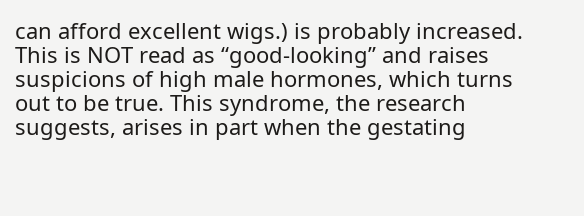can afford excellent wigs.) is probably increased. This is NOT read as “good-looking” and raises suspicions of high male hormones, which turns out to be true. This syndrome, the research suggests, arises in part when the gestating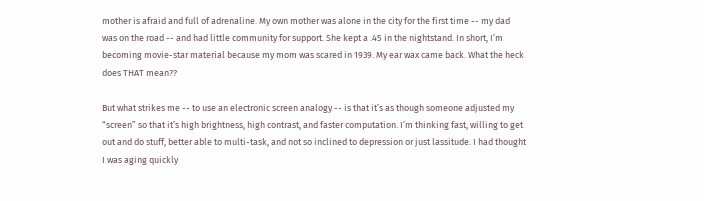mother is afraid and full of adrenaline. My own mother was alone in the city for the first time -- my dad was on the road -- and had little community for support. She kept a .45 in the nightstand. In short, I’m becoming movie-star material because my mom was scared in 1939. My ear wax came back. What the heck does THAT mean??

But what strikes me -- to use an electronic screen analogy -- is that it’s as though someone adjusted my “screen” so that it’s high brightness, high contrast, and faster computation. I’m thinking fast, willing to get out and do stuff, better able to multi-task, and not so inclined to depression or just lassitude. I had thought I was aging quickly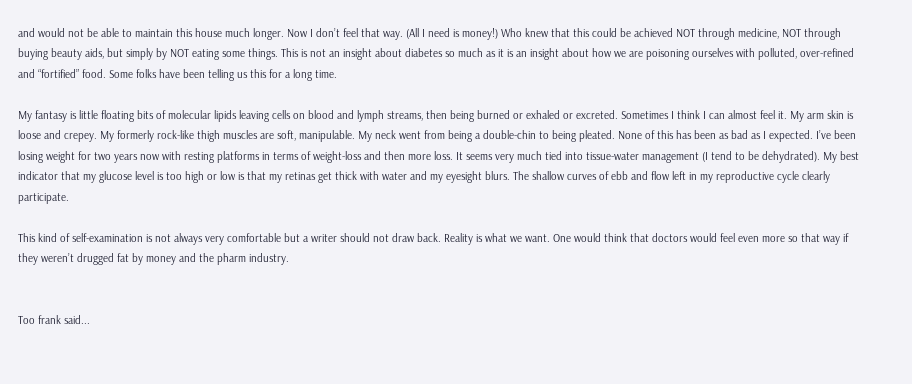and would not be able to maintain this house much longer. Now I don’t feel that way. (All I need is money!) Who knew that this could be achieved NOT through medicine, NOT through buying beauty aids, but simply by NOT eating some things. This is not an insight about diabetes so much as it is an insight about how we are poisoning ourselves with polluted, over-refined and “fortified” food. Some folks have been telling us this for a long time.

My fantasy is little floating bits of molecular lipids leaving cells on blood and lymph streams, then being burned or exhaled or excreted. Sometimes I think I can almost feel it. My arm skin is loose and crepey. My formerly rock-like thigh muscles are soft, manipulable. My neck went from being a double-chin to being pleated. None of this has been as bad as I expected. I’ve been losing weight for two years now with resting platforms in terms of weight-loss and then more loss. It seems very much tied into tissue-water management (I tend to be dehydrated). My best indicator that my glucose level is too high or low is that my retinas get thick with water and my eyesight blurs. The shallow curves of ebb and flow left in my reproductive cycle clearly participate.

This kind of self-examination is not always very comfortable but a writer should not draw back. Reality is what we want. One would think that doctors would feel even more so that way if they weren’t drugged fat by money and the pharm industry.


Too frank said...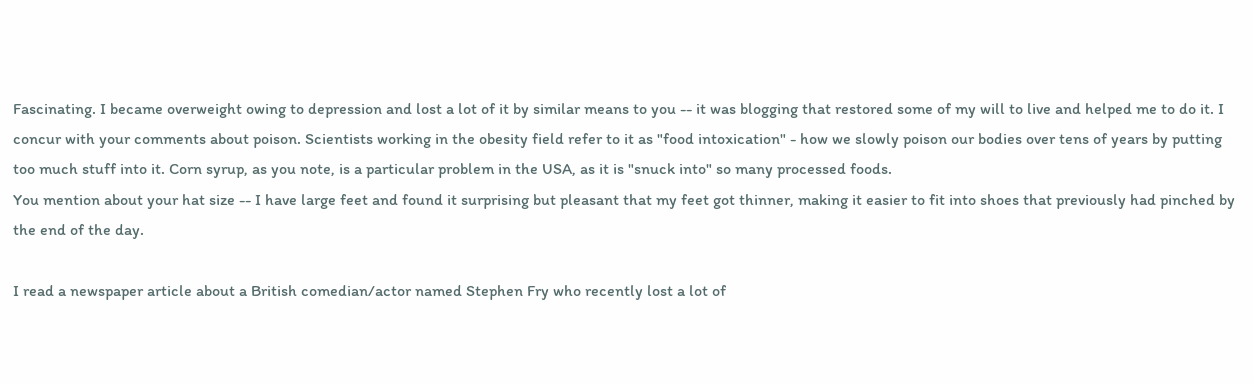Fascinating. I became overweight owing to depression and lost a lot of it by similar means to you -- it was blogging that restored some of my will to live and helped me to do it. I concur with your comments about poison. Scientists working in the obesity field refer to it as "food intoxication" - how we slowly poison our bodies over tens of years by putting too much stuff into it. Corn syrup, as you note, is a particular problem in the USA, as it is "snuck into" so many processed foods.
You mention about your hat size -- I have large feet and found it surprising but pleasant that my feet got thinner, making it easier to fit into shoes that previously had pinched by the end of the day.

I read a newspaper article about a British comedian/actor named Stephen Fry who recently lost a lot of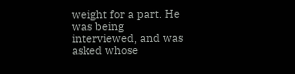weight for a part. He was being interviewed, and was asked whose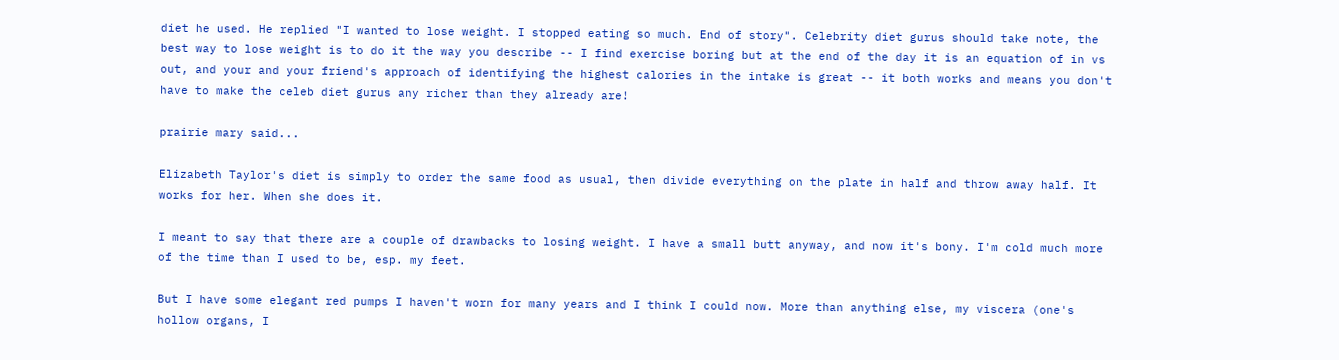diet he used. He replied "I wanted to lose weight. I stopped eating so much. End of story". Celebrity diet gurus should take note, the best way to lose weight is to do it the way you describe -- I find exercise boring but at the end of the day it is an equation of in vs out, and your and your friend's approach of identifying the highest calories in the intake is great -- it both works and means you don't have to make the celeb diet gurus any richer than they already are!

prairie mary said...

Elizabeth Taylor's diet is simply to order the same food as usual, then divide everything on the plate in half and throw away half. It works for her. When she does it.

I meant to say that there are a couple of drawbacks to losing weight. I have a small butt anyway, and now it's bony. I'm cold much more of the time than I used to be, esp. my feet.

But I have some elegant red pumps I haven't worn for many years and I think I could now. More than anything else, my viscera (one's hollow organs, I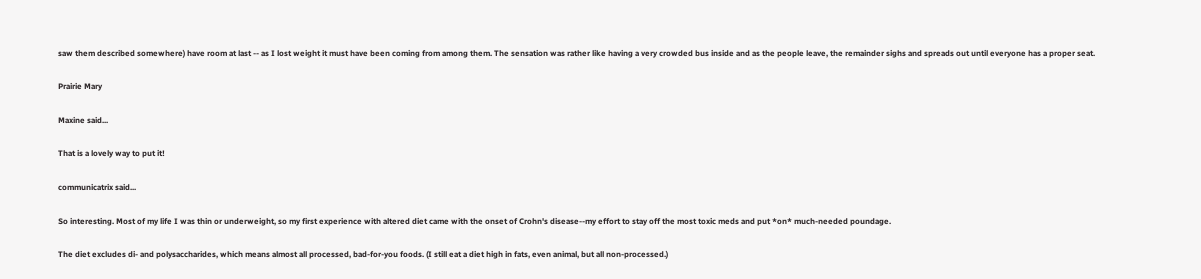saw them described somewhere) have room at last -- as I lost weight it must have been coming from among them. The sensation was rather like having a very crowded bus inside and as the people leave, the remainder sighs and spreads out until everyone has a proper seat.

Prairie Mary

Maxine said...

That is a lovely way to put it!

communicatrix said...

So interesting. Most of my life I was thin or underweight, so my first experience with altered diet came with the onset of Crohn's disease--my effort to stay off the most toxic meds and put *on* much-needed poundage.

The diet excludes di- and polysaccharides, which means almost all processed, bad-for-you foods. (I still eat a diet high in fats, even animal, but all non-processed.)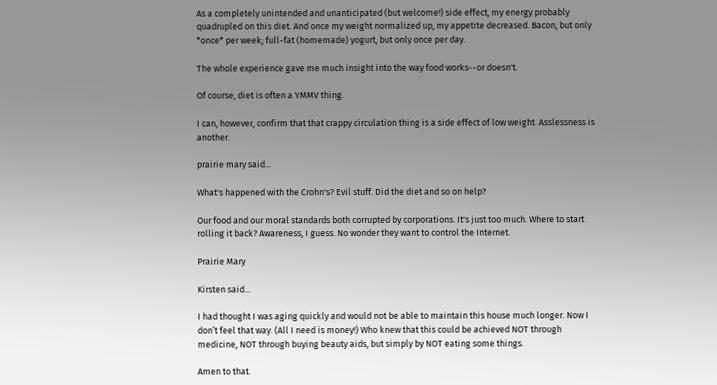As a completely unintended and unanticipated (but welcome!) side effect, my energy probably quadrupled on this diet. And once my weight normalized up, my appetite decreased. Bacon, but only *once* per week; full-fat (homemade) yogurt, but only once per day.

The whole experience gave me much insight into the way food works--or doesn't.

Of course, diet is often a YMMV thing.

I can, however, confirm that that crappy circulation thing is a side effect of low weight. Asslessness is another.

prairie mary said...

What's happened with the Crohn's? Evil stuff. Did the diet and so on help?

Our food and our moral standards both corrupted by corporations. It's just too much. Where to start rolling it back? Awareness, I guess. No wonder they want to control the Internet.

Prairie Mary

Kirsten said...

I had thought I was aging quickly and would not be able to maintain this house much longer. Now I don’t feel that way. (All I need is money!) Who knew that this could be achieved NOT through medicine, NOT through buying beauty aids, but simply by NOT eating some things.

Amen to that.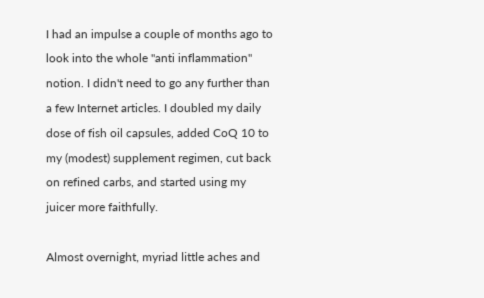I had an impulse a couple of months ago to look into the whole "anti inflammation" notion. I didn't need to go any further than a few Internet articles. I doubled my daily dose of fish oil capsules, added CoQ 10 to my (modest) supplement regimen, cut back on refined carbs, and started using my juicer more faithfully.

Almost overnight, myriad little aches and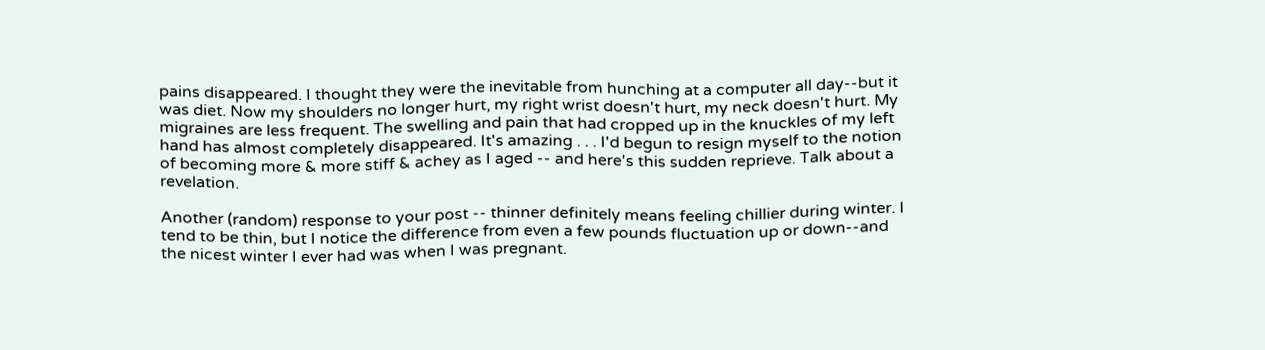pains disappeared. I thought they were the inevitable from hunching at a computer all day--but it was diet. Now my shoulders no longer hurt, my right wrist doesn't hurt, my neck doesn't hurt. My migraines are less frequent. The swelling and pain that had cropped up in the knuckles of my left hand has almost completely disappeared. It's amazing . . . I'd begun to resign myself to the notion of becoming more & more stiff & achey as I aged -- and here's this sudden reprieve. Talk about a revelation.

Another (random) response to your post -- thinner definitely means feeling chillier during winter. I tend to be thin, but I notice the difference from even a few pounds fluctuation up or down--and the nicest winter I ever had was when I was pregnant.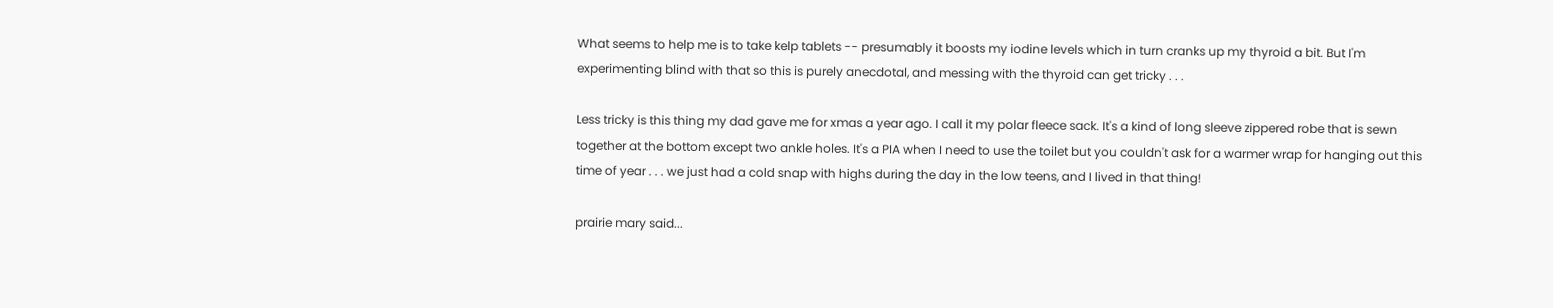What seems to help me is to take kelp tablets -- presumably it boosts my iodine levels which in turn cranks up my thyroid a bit. But I'm experimenting blind with that so this is purely anecdotal, and messing with the thyroid can get tricky . . .

Less tricky is this thing my dad gave me for xmas a year ago. I call it my polar fleece sack. It's a kind of long sleeve zippered robe that is sewn together at the bottom except two ankle holes. It's a PIA when I need to use the toilet but you couldn't ask for a warmer wrap for hanging out this time of year . . . we just had a cold snap with highs during the day in the low teens, and I lived in that thing!

prairie mary said...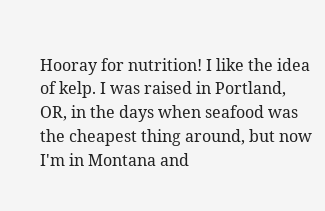Hooray for nutrition! I like the idea of kelp. I was raised in Portland, OR, in the days when seafood was the cheapest thing around, but now I'm in Montana and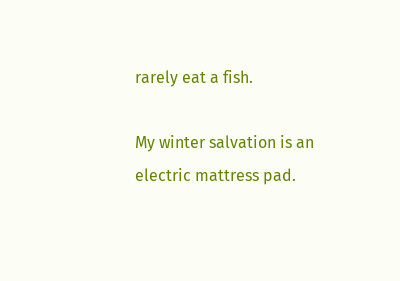rarely eat a fish.

My winter salvation is an electric mattress pad.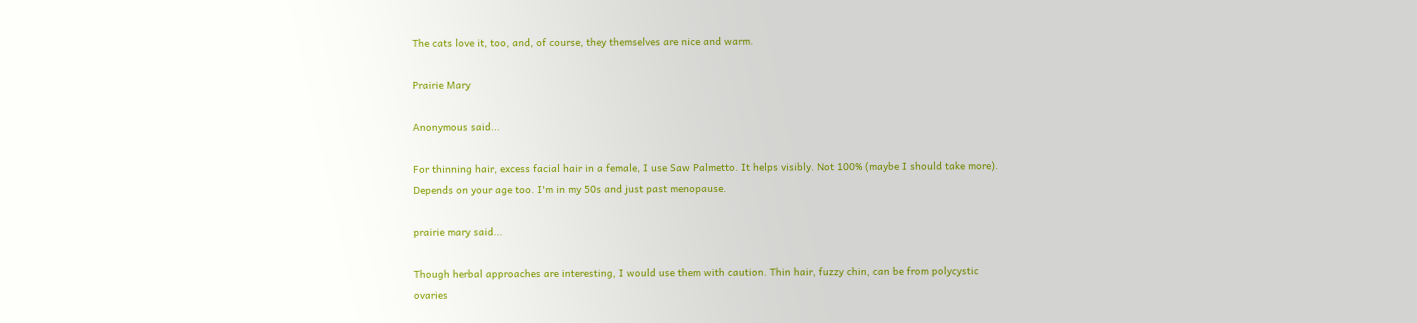The cats love it, too, and, of course, they themselves are nice and warm.

Prairie Mary

Anonymous said...

For thinning hair, excess facial hair in a female, I use Saw Palmetto. It helps visibly. Not 100% (maybe I should take more). Depends on your age too. I'm in my 50s and just past menopause.

prairie mary said...

Though herbal approaches are interesting, I would use them with caution. Thin hair, fuzzy chin, can be from polycystic ovaries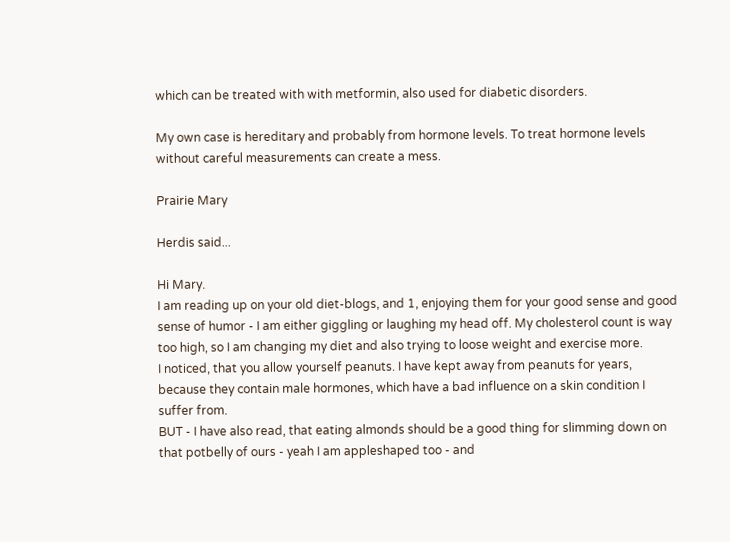which can be treated with with metformin, also used for diabetic disorders.

My own case is hereditary and probably from hormone levels. To treat hormone levels without careful measurements can create a mess.

Prairie Mary

Herdis said...

Hi Mary.
I am reading up on your old diet-blogs, and 1, enjoying them for your good sense and good sense of humor - I am either giggling or laughing my head off. My cholesterol count is way too high, so I am changing my diet and also trying to loose weight and exercise more.
I noticed, that you allow yourself peanuts. I have kept away from peanuts for years, because they contain male hormones, which have a bad influence on a skin condition I suffer from.
BUT - I have also read, that eating almonds should be a good thing for slimming down on that potbelly of ours - yeah I am appleshaped too - and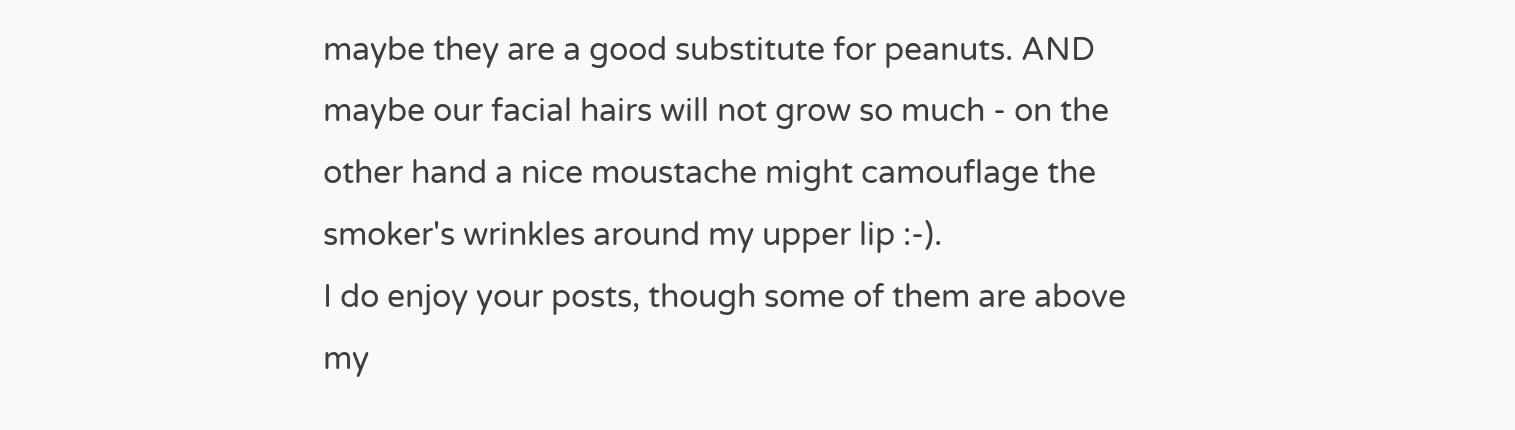maybe they are a good substitute for peanuts. AND maybe our facial hairs will not grow so much - on the other hand a nice moustache might camouflage the smoker's wrinkles around my upper lip :-).
I do enjoy your posts, though some of them are above my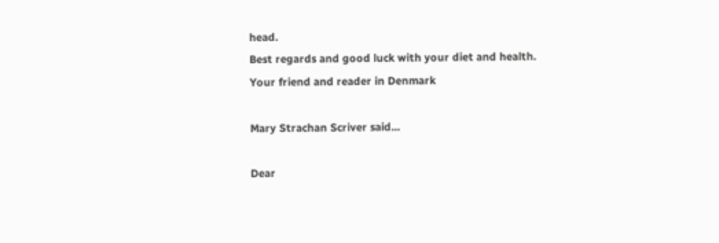head.
Best regards and good luck with your diet and health.
Your friend and reader in Denmark

Mary Strachan Scriver said...

Dear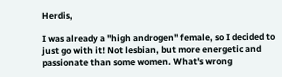Herdis,

I was already a "high androgen" female, so I decided to just go with it! Not lesbian, but more energetic and passionate than some women. What's wrong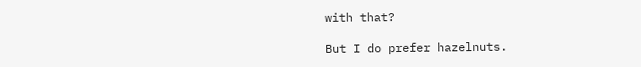with that?

But I do prefer hazelnuts.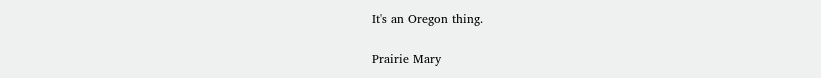It's an Oregon thing.

Prairie Mary